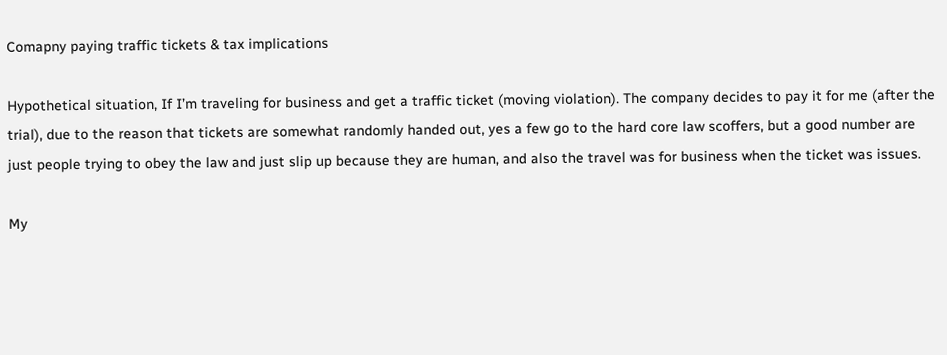Comapny paying traffic tickets & tax implications

Hypothetical situation, If I’m traveling for business and get a traffic ticket (moving violation). The company decides to pay it for me (after the trial), due to the reason that tickets are somewhat randomly handed out, yes a few go to the hard core law scoffers, but a good number are just people trying to obey the law and just slip up because they are human, and also the travel was for business when the ticket was issues.

My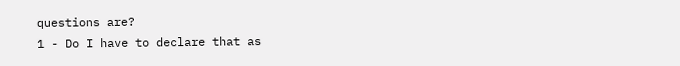questions are?
1 - Do I have to declare that as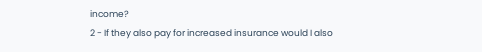income?
2 - If they also pay for increased insurance would I also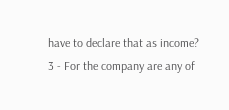have to declare that as income?
3 - For the company are any of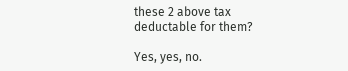these 2 above tax deductable for them?

Yes, yes, no.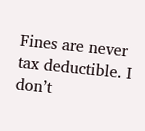Fines are never tax deductible. I don’t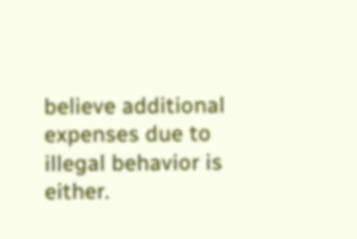believe additional expenses due to illegal behavior is either.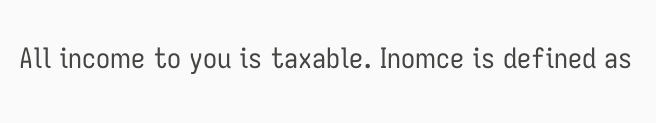All income to you is taxable. Inomce is defined as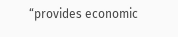“provides economic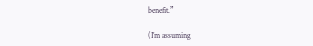benefit.”

(I’m assuming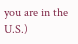you are in the U.S.)